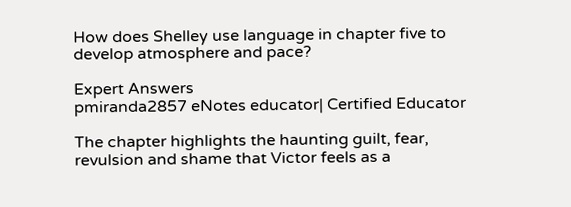How does Shelley use language in chapter five to develop atmosphere and pace?

Expert Answers
pmiranda2857 eNotes educator| Certified Educator

The chapter highlights the haunting guilt, fear, revulsion and shame that Victor feels as a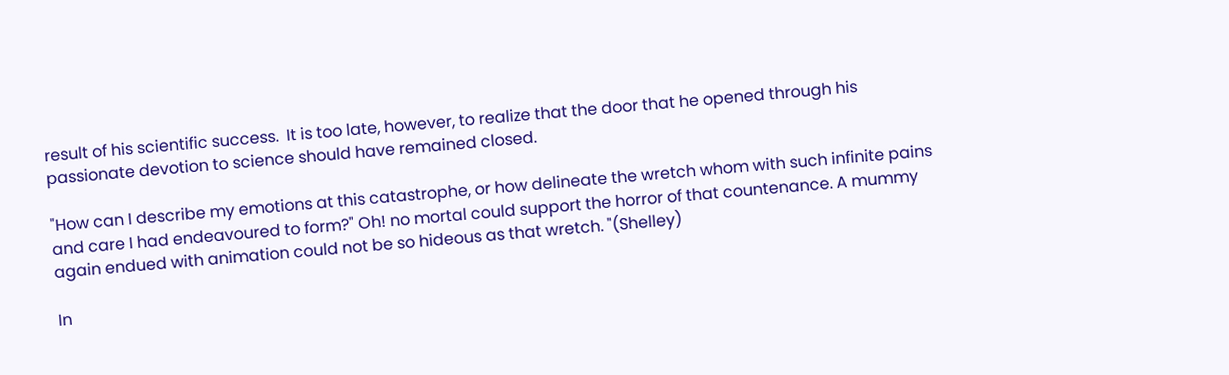result of his scientific success.  It is too late, however, to realize that the door that he opened through his passionate devotion to science should have remained closed.

"How can I describe my emotions at this catastrophe, or how delineate the wretch whom with such infinite pains and care I had endeavoured to form?" Oh! no mortal could support the horror of that countenance. A mummy again endued with animation could not be so hideous as that wretch. "(Shelley)

In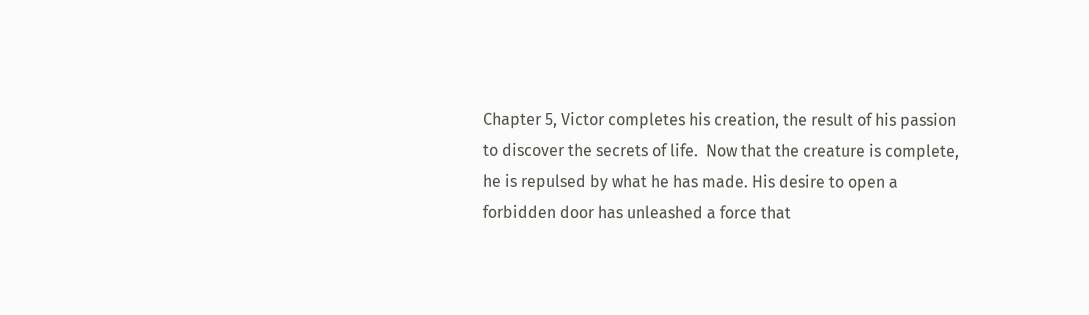Chapter 5, Victor completes his creation, the result of his passion to discover the secrets of life.  Now that the creature is complete, he is repulsed by what he has made. His desire to open a forbidden door has unleashed a force that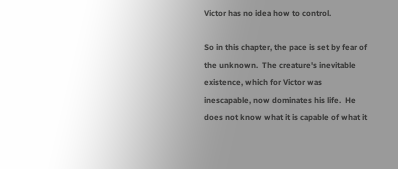Victor has no idea how to control.

So in this chapter, the pace is set by fear of the unknown.  The creature's inevitable existence, which for Victor was inescapable, now dominates his life.  He does not know what it is capable of what it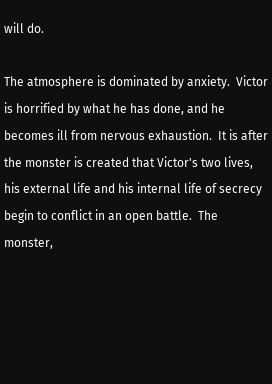will do.

The atmosphere is dominated by anxiety.  Victor is horrified by what he has done, and he becomes ill from nervous exhaustion.  It is after the monster is created that Victor's two lives, his external life and his internal life of secrecy begin to conflict in an open battle.  The monster,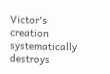Victor's creation systematically destroys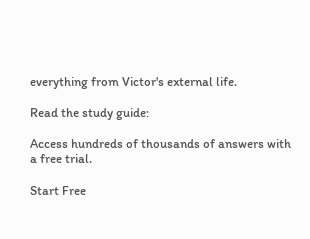everything from Victor's external life.

Read the study guide:

Access hundreds of thousands of answers with a free trial.

Start Free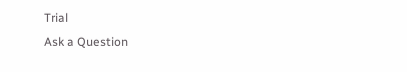Trial
Ask a Question